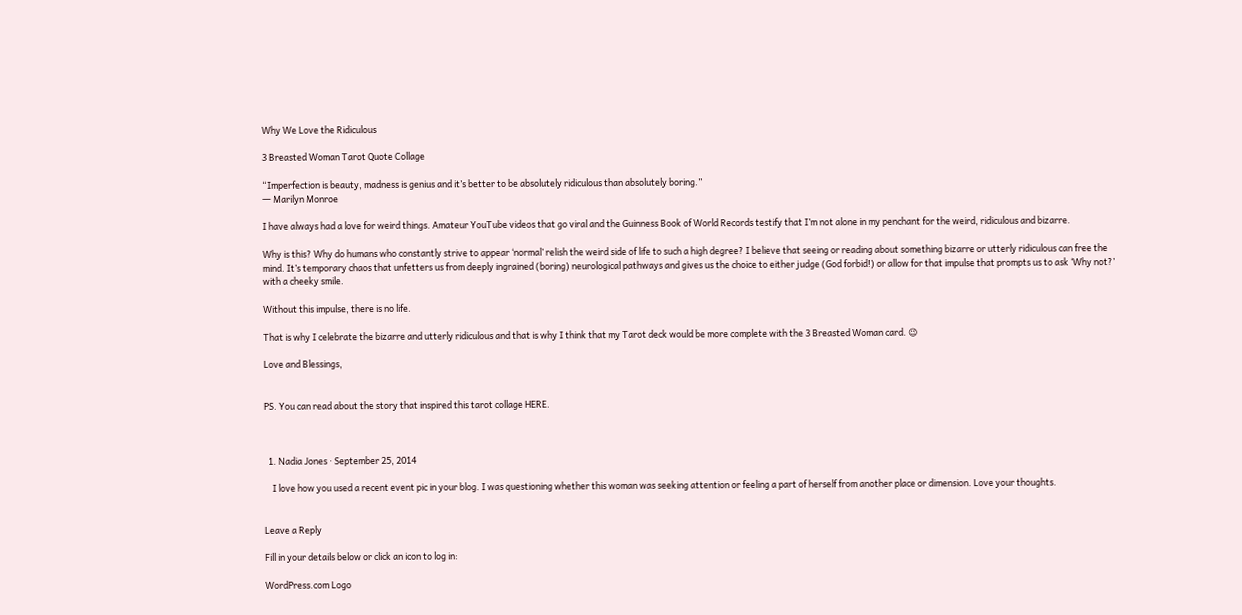Why We Love the Ridiculous

3 Breasted Woman Tarot Quote Collage

“Imperfection is beauty, madness is genius and it’s better to be absolutely ridiculous than absolutely boring.”
― Marilyn Monroe

I have always had a love for weird things. Amateur YouTube videos that go viral and the Guinness Book of World Records testify that I’m not alone in my penchant for the weird, ridiculous and bizarre.

Why is this? Why do humans who constantly strive to appear ‘normal’ relish the weird side of life to such a high degree? I believe that seeing or reading about something bizarre or utterly ridiculous can free the mind. It’s temporary chaos that unfetters us from deeply ingrained (boring) neurological pathways and gives us the choice to either judge (God forbid!) or allow for that impulse that prompts us to ask ‘Why not?’ with a cheeky smile.

Without this impulse, there is no life.

That is why I celebrate the bizarre and utterly ridiculous and that is why I think that my Tarot deck would be more complete with the 3 Breasted Woman card. 😉

Love and Blessings,


PS. You can read about the story that inspired this tarot collage HERE.



  1. Nadia Jones · September 25, 2014

    I love how you used a recent event pic in your blog. I was questioning whether this woman was seeking attention or feeling a part of herself from another place or dimension. Love your thoughts.


Leave a Reply

Fill in your details below or click an icon to log in:

WordPress.com Logo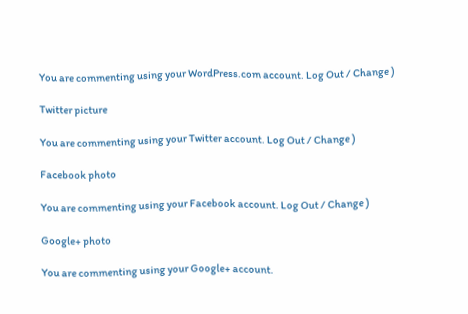You are commenting using your WordPress.com account. Log Out / Change )

Twitter picture

You are commenting using your Twitter account. Log Out / Change )

Facebook photo

You are commenting using your Facebook account. Log Out / Change )

Google+ photo

You are commenting using your Google+ account.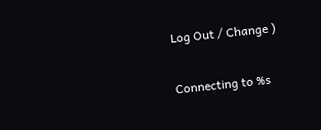Log Out / Change )

Connecting to %s